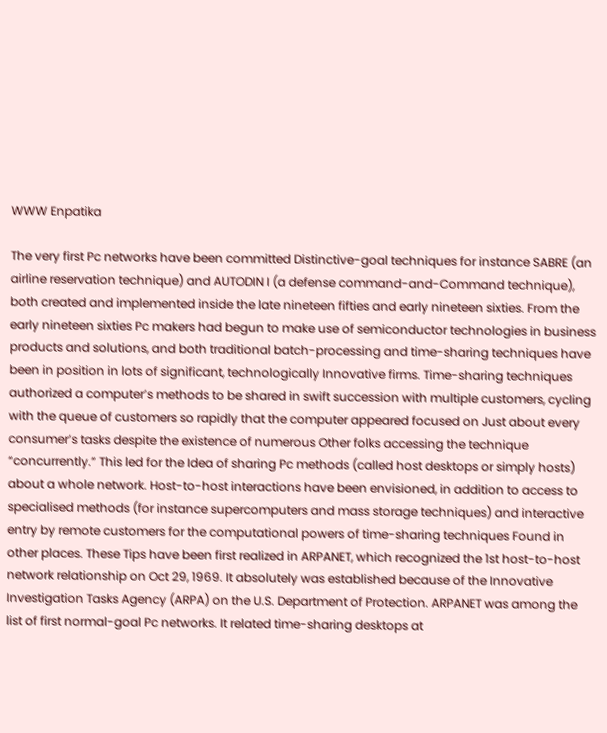WWW Enpatika

The very first Pc networks have been committed Distinctive-goal techniques for instance SABRE (an airline reservation technique) and AUTODIN I (a defense command-and-Command technique), both created and implemented inside the late nineteen fifties and early nineteen sixties. From the early nineteen sixties Pc makers had begun to make use of semiconductor technologies in business products and solutions, and both traditional batch-processing and time-sharing techniques have been in position in lots of significant, technologically Innovative firms. Time-sharing techniques authorized a computer’s methods to be shared in swift succession with multiple customers, cycling with the queue of customers so rapidly that the computer appeared focused on Just about every consumer’s tasks despite the existence of numerous Other folks accessing the technique “concurrently.” This led for the Idea of sharing Pc methods (called host desktops or simply hosts) about a whole network. Host-to-host interactions have been envisioned, in addition to access to specialised methods (for instance supercomputers and mass storage techniques) and interactive entry by remote customers for the computational powers of time-sharing techniques Found in other places. These Tips have been first realized in ARPANET, which recognized the 1st host-to-host network relationship on Oct 29, 1969. It absolutely was established because of the Innovative Investigation Tasks Agency (ARPA) on the U.S. Department of Protection. ARPANET was among the list of first normal-goal Pc networks. It related time-sharing desktops at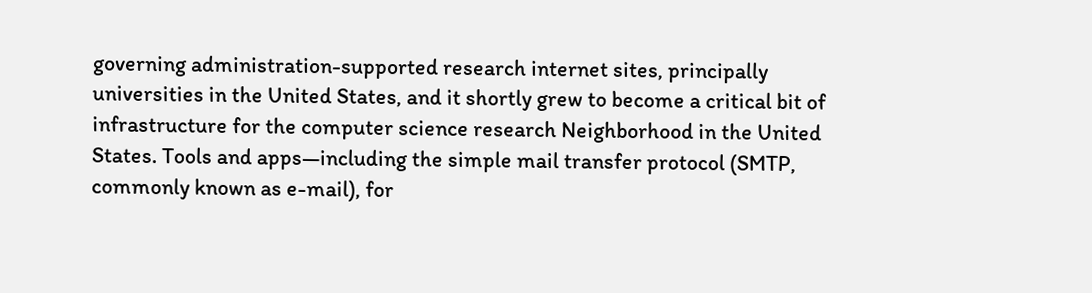governing administration-supported research internet sites, principally universities in the United States, and it shortly grew to become a critical bit of infrastructure for the computer science research Neighborhood in the United States. Tools and apps—including the simple mail transfer protocol (SMTP, commonly known as e-mail), for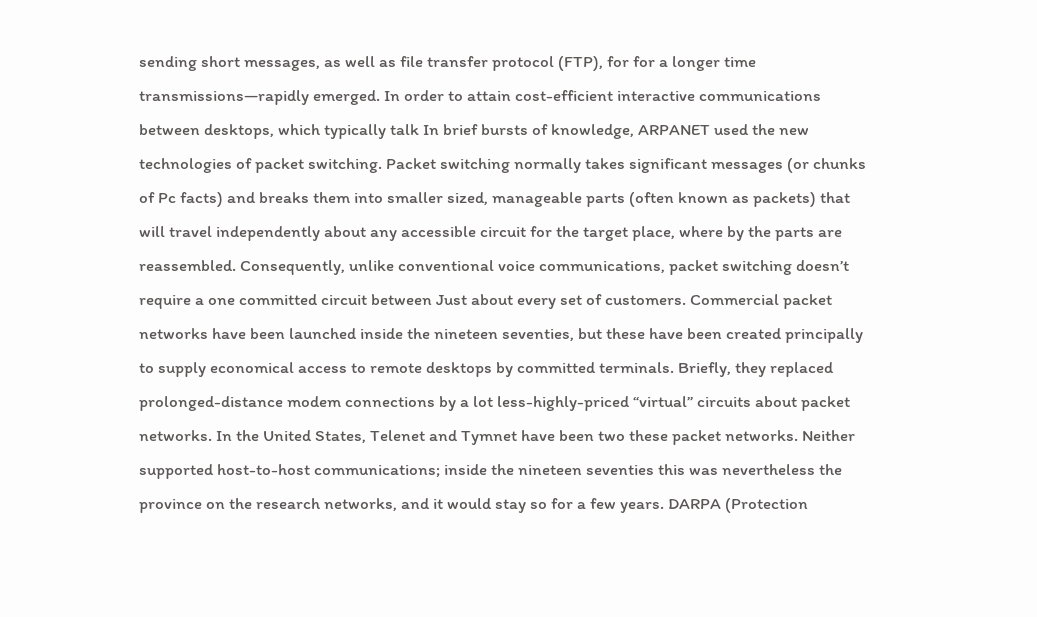sending short messages, as well as file transfer protocol (FTP), for for a longer time transmissions—rapidly emerged. In order to attain cost-efficient interactive communications between desktops, which typically talk In brief bursts of knowledge, ARPANET used the new technologies of packet switching. Packet switching normally takes significant messages (or chunks of Pc facts) and breaks them into smaller sized, manageable parts (often known as packets) that will travel independently about any accessible circuit for the target place, where by the parts are reassembled. Consequently, unlike conventional voice communications, packet switching doesn’t require a one committed circuit between Just about every set of customers. Commercial packet networks have been launched inside the nineteen seventies, but these have been created principally to supply economical access to remote desktops by committed terminals. Briefly, they replaced prolonged-distance modem connections by a lot less-highly-priced “virtual” circuits about packet networks. In the United States, Telenet and Tymnet have been two these packet networks. Neither supported host-to-host communications; inside the nineteen seventies this was nevertheless the province on the research networks, and it would stay so for a few years. DARPA (Protection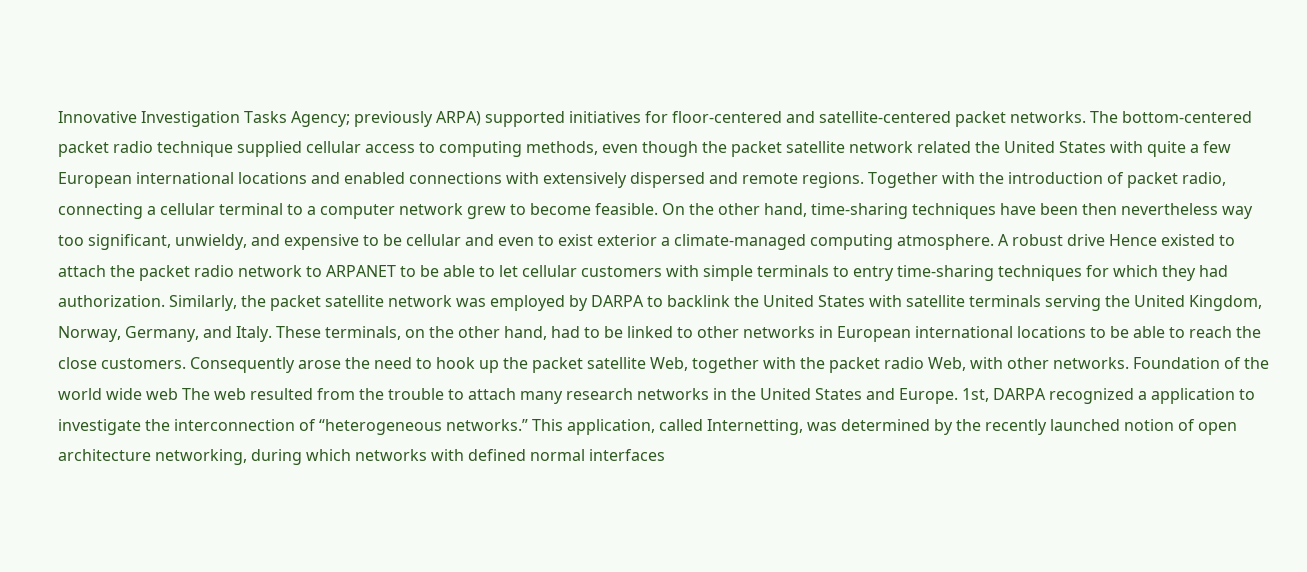Innovative Investigation Tasks Agency; previously ARPA) supported initiatives for floor-centered and satellite-centered packet networks. The bottom-centered packet radio technique supplied cellular access to computing methods, even though the packet satellite network related the United States with quite a few European international locations and enabled connections with extensively dispersed and remote regions. Together with the introduction of packet radio, connecting a cellular terminal to a computer network grew to become feasible. On the other hand, time-sharing techniques have been then nevertheless way too significant, unwieldy, and expensive to be cellular and even to exist exterior a climate-managed computing atmosphere. A robust drive Hence existed to attach the packet radio network to ARPANET to be able to let cellular customers with simple terminals to entry time-sharing techniques for which they had authorization. Similarly, the packet satellite network was employed by DARPA to backlink the United States with satellite terminals serving the United Kingdom, Norway, Germany, and Italy. These terminals, on the other hand, had to be linked to other networks in European international locations to be able to reach the close customers. Consequently arose the need to hook up the packet satellite Web, together with the packet radio Web, with other networks. Foundation of the world wide web The web resulted from the trouble to attach many research networks in the United States and Europe. 1st, DARPA recognized a application to investigate the interconnection of “heterogeneous networks.” This application, called Internetting, was determined by the recently launched notion of open architecture networking, during which networks with defined normal interfaces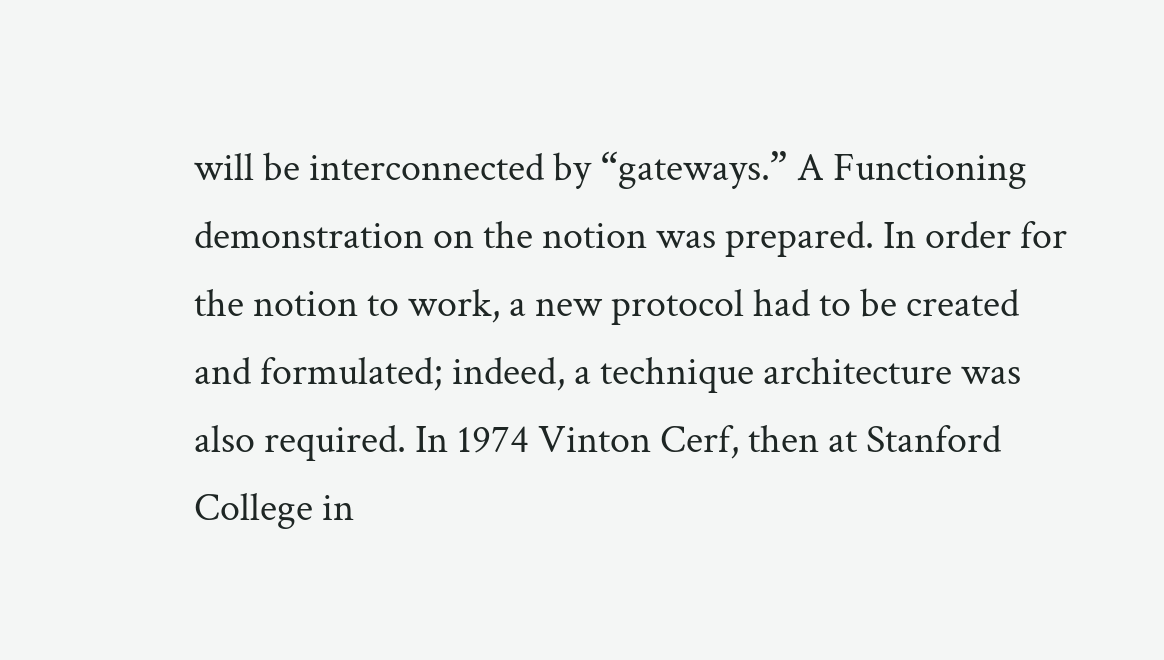will be interconnected by “gateways.” A Functioning demonstration on the notion was prepared. In order for the notion to work, a new protocol had to be created and formulated; indeed, a technique architecture was also required. In 1974 Vinton Cerf, then at Stanford College in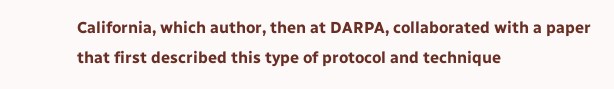California, which author, then at DARPA, collaborated with a paper that first described this type of protocol and technique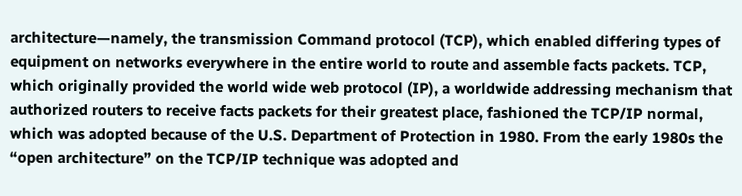architecture—namely, the transmission Command protocol (TCP), which enabled differing types of equipment on networks everywhere in the entire world to route and assemble facts packets. TCP, which originally provided the world wide web protocol (IP), a worldwide addressing mechanism that authorized routers to receive facts packets for their greatest place, fashioned the TCP/IP normal, which was adopted because of the U.S. Department of Protection in 1980. From the early 1980s the “open architecture” on the TCP/IP technique was adopted and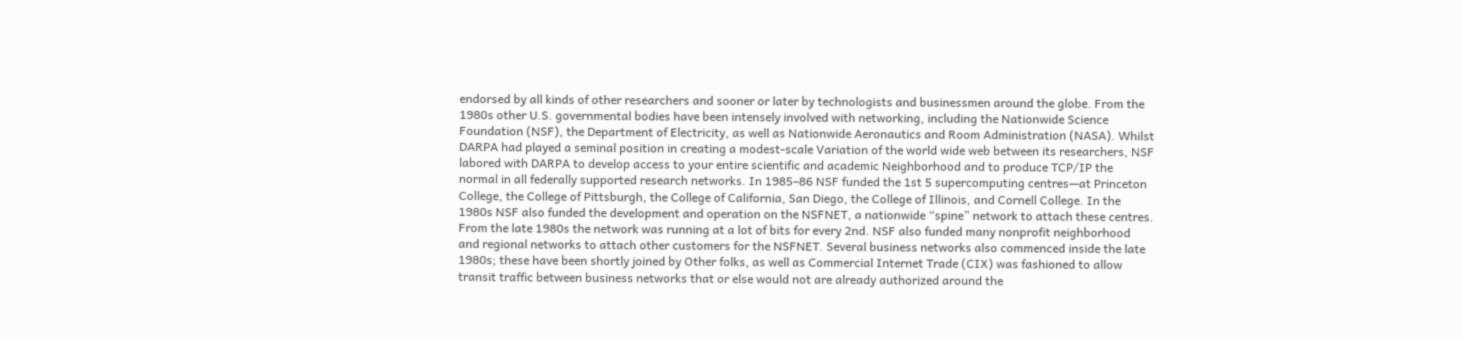endorsed by all kinds of other researchers and sooner or later by technologists and businessmen around the globe. From the 1980s other U.S. governmental bodies have been intensely involved with networking, including the Nationwide Science Foundation (NSF), the Department of Electricity, as well as Nationwide Aeronautics and Room Administration (NASA). Whilst DARPA had played a seminal position in creating a modest-scale Variation of the world wide web between its researchers, NSF labored with DARPA to develop access to your entire scientific and academic Neighborhood and to produce TCP/IP the normal in all federally supported research networks. In 1985–86 NSF funded the 1st 5 supercomputing centres—at Princeton College, the College of Pittsburgh, the College of California, San Diego, the College of Illinois, and Cornell College. In the 1980s NSF also funded the development and operation on the NSFNET, a nationwide “spine” network to attach these centres. From the late 1980s the network was running at a lot of bits for every 2nd. NSF also funded many nonprofit neighborhood and regional networks to attach other customers for the NSFNET. Several business networks also commenced inside the late 1980s; these have been shortly joined by Other folks, as well as Commercial Internet Trade (CIX) was fashioned to allow transit traffic between business networks that or else would not are already authorized around the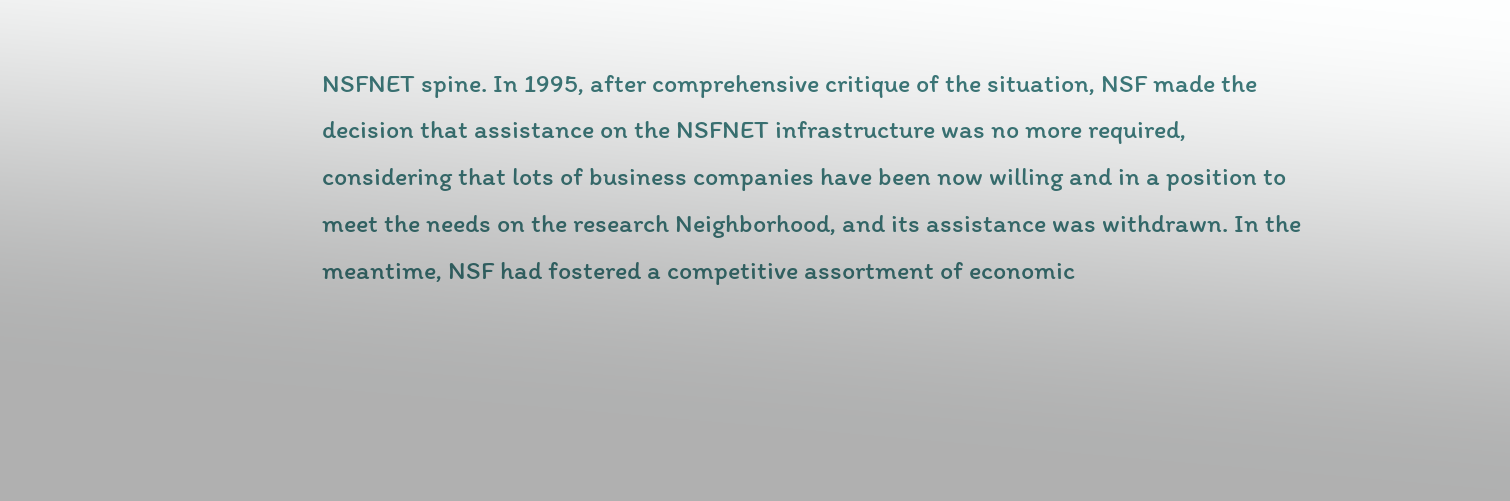NSFNET spine. In 1995, after comprehensive critique of the situation, NSF made the decision that assistance on the NSFNET infrastructure was no more required, considering that lots of business companies have been now willing and in a position to meet the needs on the research Neighborhood, and its assistance was withdrawn. In the meantime, NSF had fostered a competitive assortment of economic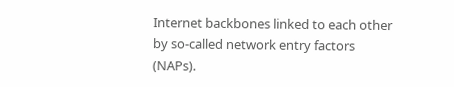Internet backbones linked to each other by so-called network entry factors (NAPs).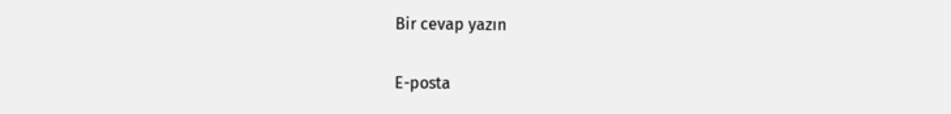Bir cevap yazın

E-posta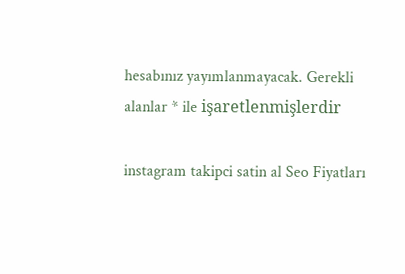hesabınız yayımlanmayacak. Gerekli alanlar * ile işaretlenmişlerdir

instagram takipci satin al Seo Fiyatları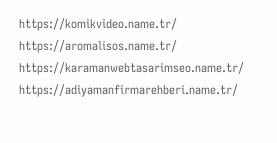https://komikvideo.name.tr/ https://aromalisos.name.tr/ https://karamanwebtasarimseo.name.tr/ https://adiyamanfirmarehberi.name.tr/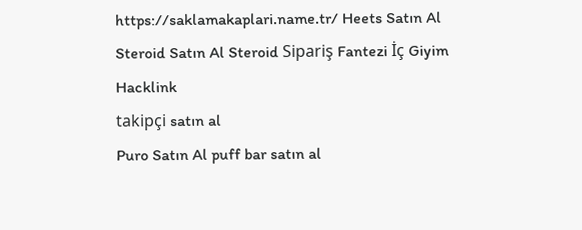https://saklamakaplari.name.tr/ Heets Satın Al
Steroid Satın Al Steroid Sipariş Fantezi İç Giyim Hacklink
takipçi satın al
Puro Satın Al puff bar satın al